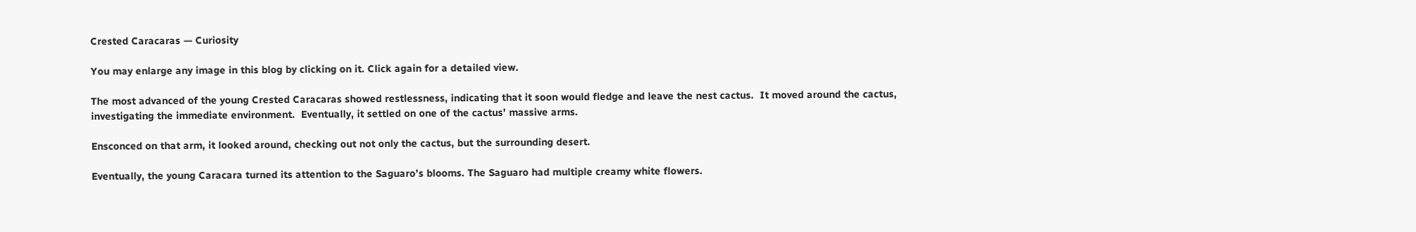Crested Caracaras — Curiosity

You may enlarge any image in this blog by clicking on it. Click again for a detailed view.

The most advanced of the young Crested Caracaras showed restlessness, indicating that it soon would fledge and leave the nest cactus.  It moved around the cactus, investigating the immediate environment.  Eventually, it settled on one of the cactus’ massive arms.

Ensconced on that arm, it looked around, checking out not only the cactus, but the surrounding desert.

Eventually, the young Caracara turned its attention to the Saguaro’s blooms. The Saguaro had multiple creamy white flowers.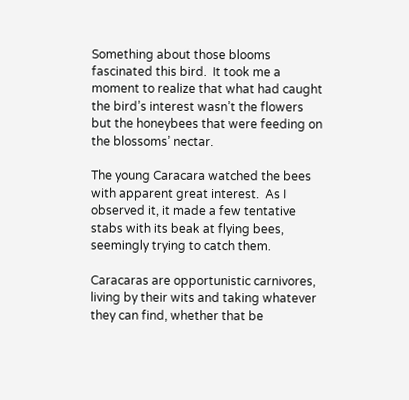Something about those blooms fascinated this bird.  It took me a moment to realize that what had caught the bird’s interest wasn’t the flowers but the honeybees that were feeding on the blossoms’ nectar.

The young Caracara watched the bees with apparent great interest.  As I observed it, it made a few tentative stabs with its beak at flying bees, seemingly trying to catch them.

Caracaras are opportunistic carnivores, living by their wits and taking whatever they can find, whether that be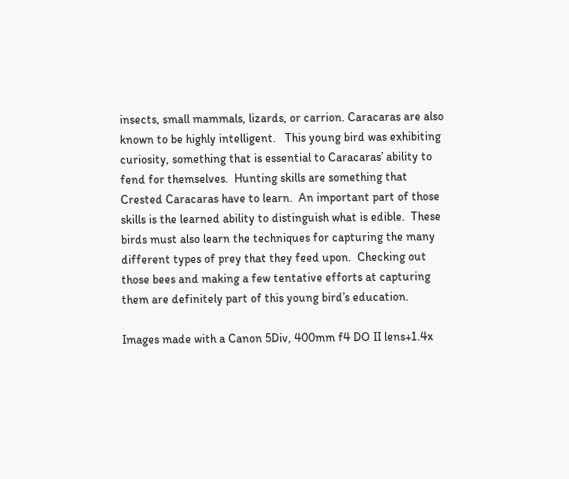insects, small mammals, lizards, or carrion. Caracaras are also known to be highly intelligent.   This young bird was exhibiting curiosity, something that is essential to Caracaras’ ability to fend for themselves.  Hunting skills are something that Crested Caracaras have to learn.  An important part of those skills is the learned ability to distinguish what is edible.  These birds must also learn the techniques for capturing the many different types of prey that they feed upon.  Checking out those bees and making a few tentative efforts at capturing them are definitely part of this young bird’s education.

Images made with a Canon 5Div, 400mm f4 DO II lens+1.4x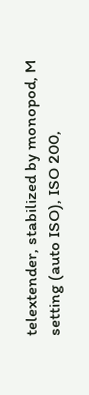telextender, stabilized by monopod, M setting (auto ISO), ISO 200,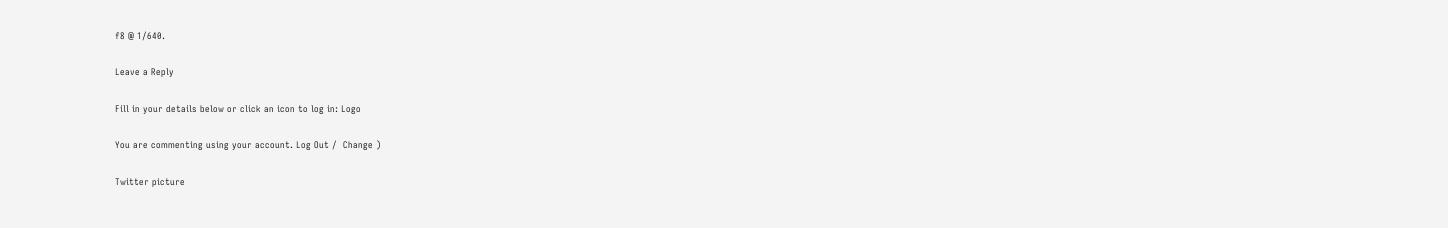f8 @ 1/640.

Leave a Reply

Fill in your details below or click an icon to log in: Logo

You are commenting using your account. Log Out /  Change )

Twitter picture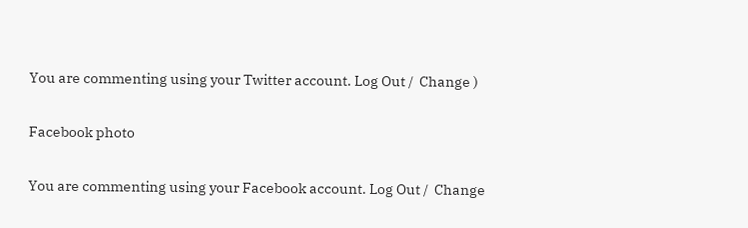You are commenting using your Twitter account. Log Out /  Change )

Facebook photo

You are commenting using your Facebook account. Log Out /  Change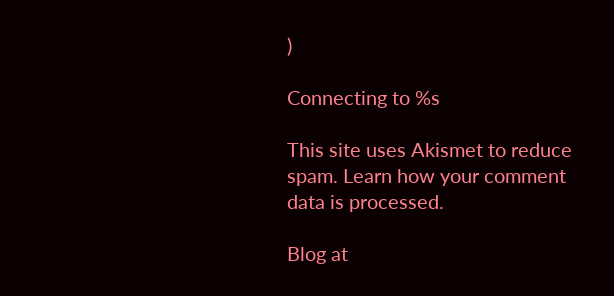)

Connecting to %s

This site uses Akismet to reduce spam. Learn how your comment data is processed.

Blog at